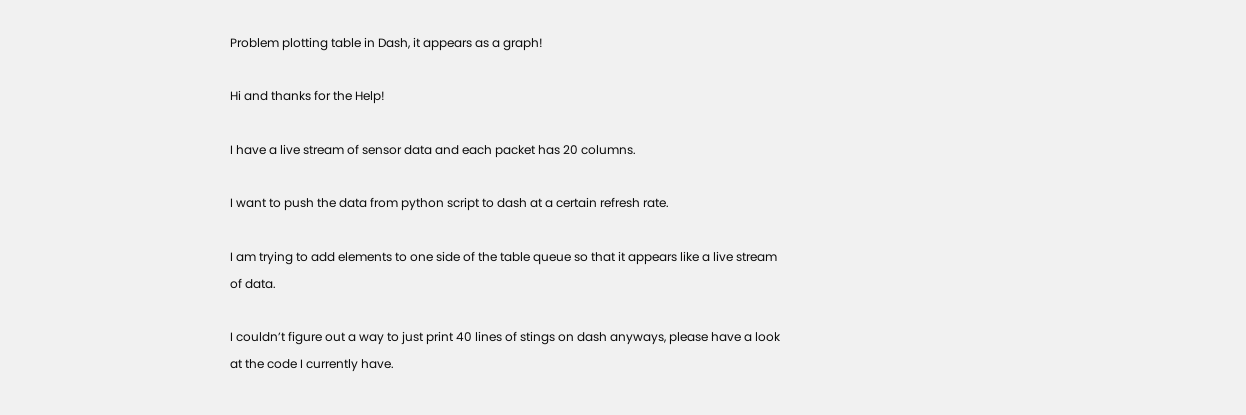Problem plotting table in Dash, it appears as a graph!

Hi and thanks for the Help!

I have a live stream of sensor data and each packet has 20 columns.

I want to push the data from python script to dash at a certain refresh rate.

I am trying to add elements to one side of the table queue so that it appears like a live stream of data.

I couldn’t figure out a way to just print 40 lines of stings on dash anyways, please have a look at the code I currently have.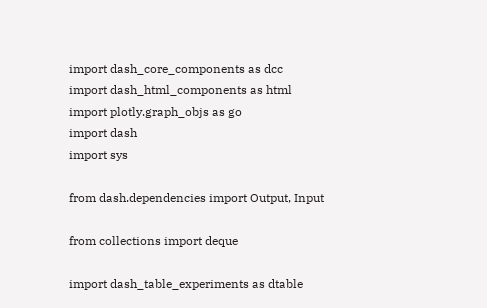import dash_core_components as dcc
import dash_html_components as html
import plotly.graph_objs as go
import dash
import sys

from dash.dependencies import Output, Input

from collections import deque

import dash_table_experiments as dtable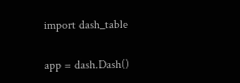import dash_table

app = dash.Dash()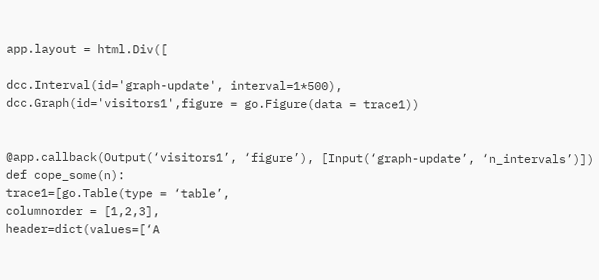app.layout = html.Div([

dcc.Interval(id='graph-update', interval=1*500),
dcc.Graph(id='visitors1',figure = go.Figure(data = trace1))


@app.callback(Output(‘visitors1’, ‘figure’), [Input(‘graph-update’, ‘n_intervals’)])
def cope_some(n):
trace1=[go.Table(type = ‘table’,
columnorder = [1,2,3],
header=dict(values=[‘A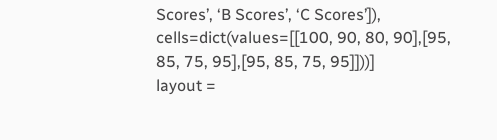Scores’, ‘B Scores’, ‘C Scores’]),
cells=dict(values=[[100, 90, 80, 90],[95, 85, 75, 95],[95, 85, 75, 95]]))]
layout =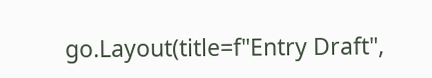go.Layout(title=f"Entry Draft",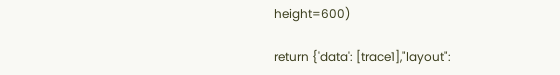height=600)

return {'data': [trace1],"layout":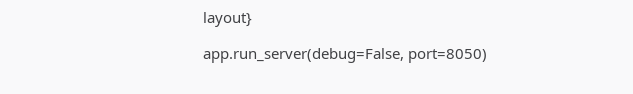layout}

app.run_server(debug=False, port=8050)